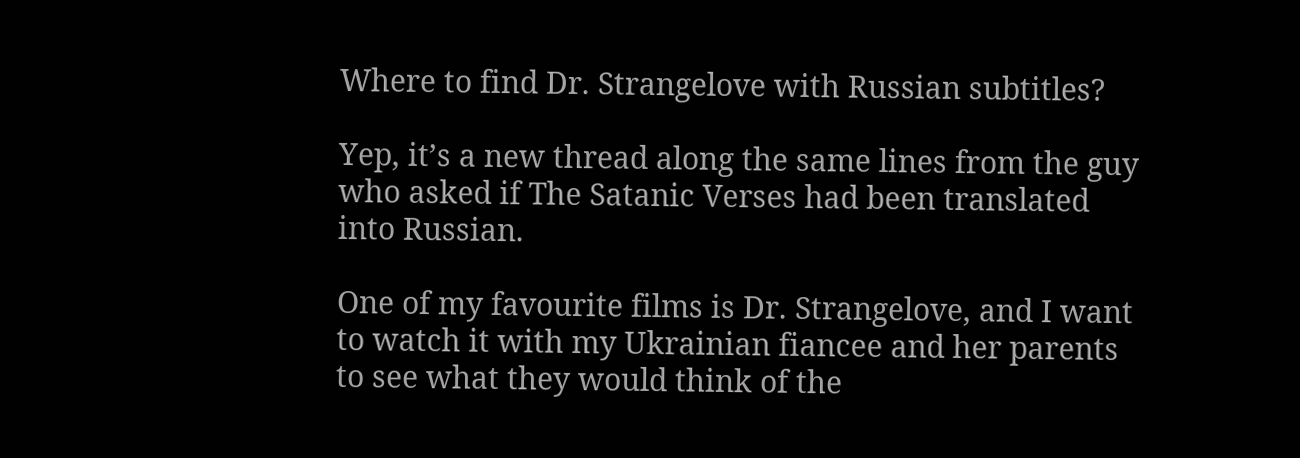Where to find Dr. Strangelove with Russian subtitles?

Yep, it’s a new thread along the same lines from the guy who asked if The Satanic Verses had been translated into Russian.

One of my favourite films is Dr. Strangelove, and I want to watch it with my Ukrainian fiancee and her parents to see what they would think of the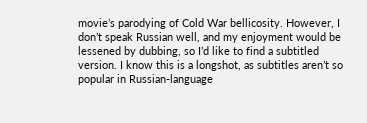movie’s parodying of Cold War bellicosity. However, I don’t speak Russian well, and my enjoyment would be lessened by dubbing, so I’d like to find a subtitled version. I know this is a longshot, as subtitles aren’t so popular in Russian-language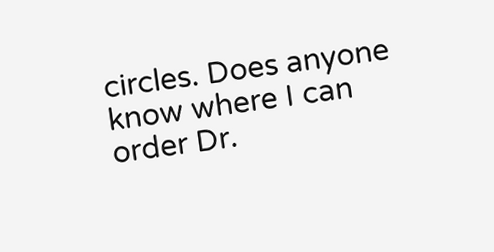circles. Does anyone know where I can order Dr.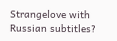Strangelove with Russian subtitles?